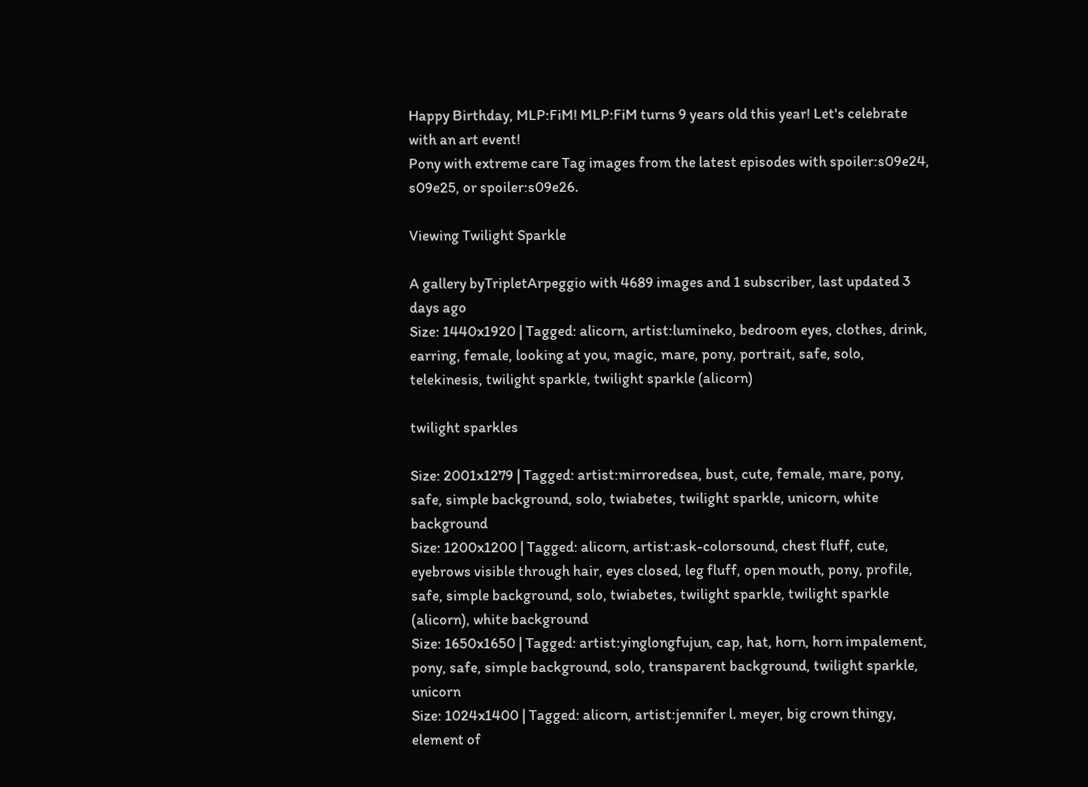Happy Birthday, MLP:FiM! MLP:FiM turns 9 years old this year! Let's celebrate with an art event!
Pony with extreme care Tag images from the latest episodes with spoiler:s09e24, s09e25, or spoiler:s09e26.

Viewing Twilight Sparkle

A gallery byTripletArpeggio with 4689 images and 1 subscriber, last updated 3 days ago
Size: 1440x1920 | Tagged: alicorn, artist:lumineko, bedroom eyes, clothes, drink, earring, female, looking at you, magic, mare, pony, portrait, safe, solo, telekinesis, twilight sparkle, twilight sparkle (alicorn)

twilight sparkles

Size: 2001x1279 | Tagged: artist:mirroredsea, bust, cute, female, mare, pony, safe, simple background, solo, twiabetes, twilight sparkle, unicorn, white background
Size: 1200x1200 | Tagged: alicorn, artist:ask-colorsound, chest fluff, cute, eyebrows visible through hair, eyes closed, leg fluff, open mouth, pony, profile, safe, simple background, solo, twiabetes, twilight sparkle, twilight sparkle (alicorn), white background
Size: 1650x1650 | Tagged: artist:yinglongfujun, cap, hat, horn, horn impalement, pony, safe, simple background, solo, transparent background, twilight sparkle, unicorn
Size: 1024x1400 | Tagged: alicorn, artist:jennifer l. meyer, big crown thingy, element of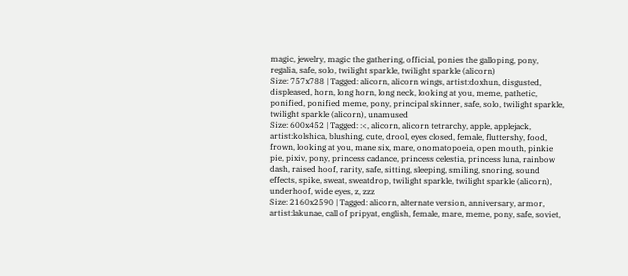magic, jewelry, magic the gathering, official, ponies the galloping, pony, regalia, safe, solo, twilight sparkle, twilight sparkle (alicorn)
Size: 757x788 | Tagged: alicorn, alicorn wings, artist:doxhun, disgusted, displeased, horn, long horn, long neck, looking at you, meme, pathetic, ponified, ponified meme, pony, principal skinner, safe, solo, twilight sparkle, twilight sparkle (alicorn), unamused
Size: 600x452 | Tagged: :<, alicorn, alicorn tetrarchy, apple, applejack, artist:kolshica, blushing, cute, drool, eyes closed, female, fluttershy, food, frown, looking at you, mane six, mare, onomatopoeia, open mouth, pinkie pie, pixiv, pony, princess cadance, princess celestia, princess luna, rainbow dash, raised hoof, rarity, safe, sitting, sleeping, smiling, snoring, sound effects, spike, sweat, sweatdrop, twilight sparkle, twilight sparkle (alicorn), underhoof, wide eyes, z, zzz
Size: 2160x2590 | Tagged: alicorn, alternate version, anniversary, armor, artist:lakunae, call of pripyat, english, female, mare, meme, pony, safe, soviet,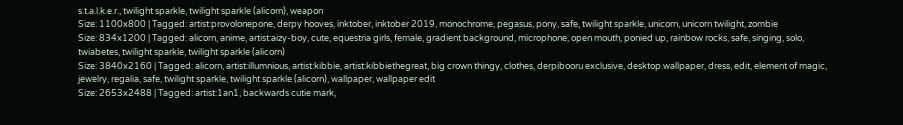s.t.a.l.k.e.r., twilight sparkle, twilight sparkle (alicorn), weapon
Size: 1100x800 | Tagged: artist:provolonepone, derpy hooves, inktober, inktober 2019, monochrome, pegasus, pony, safe, twilight sparkle, unicorn, unicorn twilight, zombie
Size: 834x1200 | Tagged: alicorn, anime, artist:aizy-boy, cute, equestria girls, female, gradient background, microphone, open mouth, ponied up, rainbow rocks, safe, singing, solo, twiabetes, twilight sparkle, twilight sparkle (alicorn)
Size: 3840x2160 | Tagged: alicorn, artist:illumnious, artist:kibbie, artist:kibbiethegreat, big crown thingy, clothes, derpibooru exclusive, desktop wallpaper, dress, edit, element of magic, jewelry, regalia, safe, twilight sparkle, twilight sparkle (alicorn), wallpaper, wallpaper edit
Size: 2653x2488 | Tagged: artist:1an1, backwards cutie mark,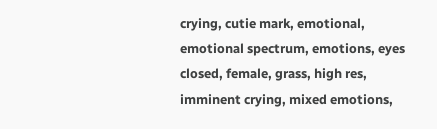crying, cutie mark, emotional, emotional spectrum, emotions, eyes closed, female, grass, high res, imminent crying, mixed emotions,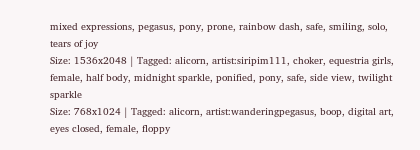mixed expressions, pegasus, pony, prone, rainbow dash, safe, smiling, solo, tears of joy
Size: 1536x2048 | Tagged: alicorn, artist:siripim111, choker, equestria girls, female, half body, midnight sparkle, ponified, pony, safe, side view, twilight sparkle
Size: 768x1024 | Tagged: alicorn, artist:wanderingpegasus, boop, digital art, eyes closed, female, floppy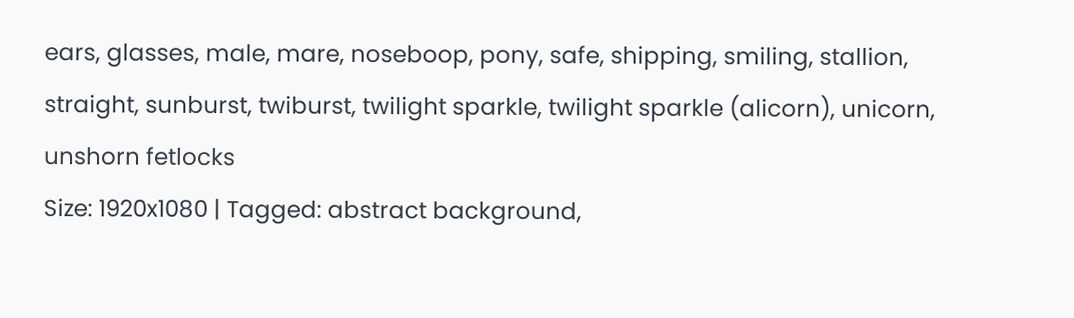ears, glasses, male, mare, noseboop, pony, safe, shipping, smiling, stallion, straight, sunburst, twiburst, twilight sparkle, twilight sparkle (alicorn), unicorn, unshorn fetlocks
Size: 1920x1080 | Tagged: abstract background,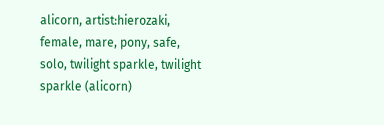alicorn, artist:hierozaki, female, mare, pony, safe, solo, twilight sparkle, twilight sparkle (alicorn)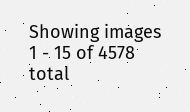Showing images 1 - 15 of 4578 total